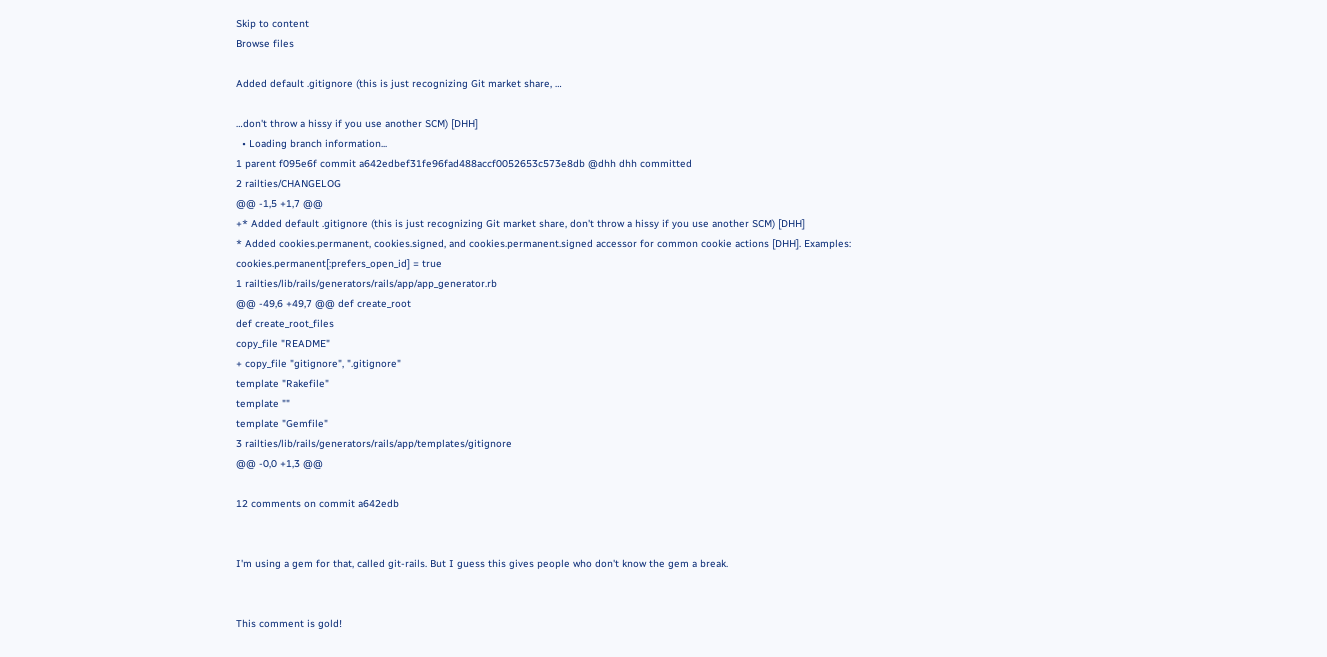Skip to content
Browse files

Added default .gitignore (this is just recognizing Git market share, …

…don't throw a hissy if you use another SCM) [DHH]
  • Loading branch information...
1 parent f095e6f commit a642edbef31fe96fad488accf0052653c573e8db @dhh dhh committed
2 railties/CHANGELOG
@@ -1,5 +1,7 @@
+* Added default .gitignore (this is just recognizing Git market share, don't throw a hissy if you use another SCM) [DHH]
* Added cookies.permanent, cookies.signed, and cookies.permanent.signed accessor for common cookie actions [DHH]. Examples:
cookies.permanent[:prefers_open_id] = true
1 railties/lib/rails/generators/rails/app/app_generator.rb
@@ -49,6 +49,7 @@ def create_root
def create_root_files
copy_file "README"
+ copy_file "gitignore", ".gitignore"
template "Rakefile"
template ""
template "Gemfile"
3 railties/lib/rails/generators/rails/app/templates/gitignore
@@ -0,0 +1,3 @@

12 comments on commit a642edb


I'm using a gem for that, called git-rails. But I guess this gives people who don't know the gem a break.


This comment is gold!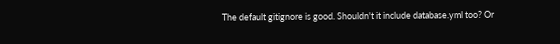The default gitignore is good. Shouldn't it include database.yml too? Or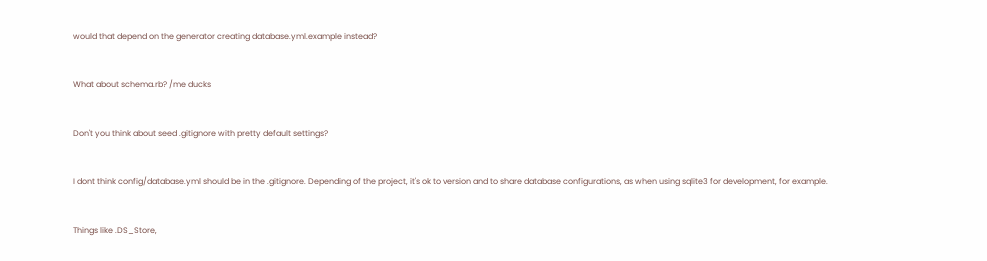would that depend on the generator creating database.yml.example instead?


What about schema.rb? /me ducks


Don't you think about seed .gitignore with pretty default settings?


I dont think config/database.yml should be in the .gitignore. Depending of the project, it's ok to version and to share database configurations, as when using sqlite3 for development, for example.


Things like .DS_Store,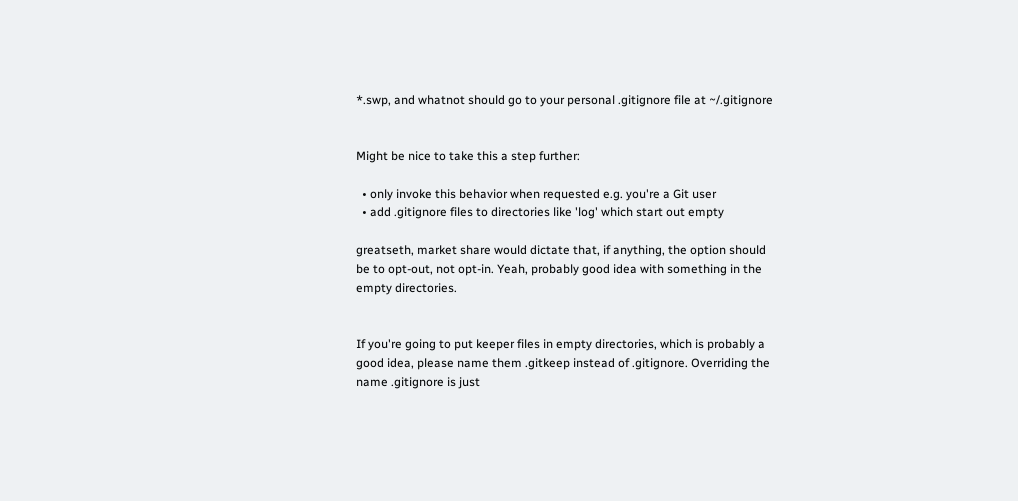*.swp, and whatnot should go to your personal .gitignore file at ~/.gitignore


Might be nice to take this a step further:

  • only invoke this behavior when requested e.g. you're a Git user
  • add .gitignore files to directories like 'log' which start out empty

greatseth, market share would dictate that, if anything, the option should be to opt-out, not opt-in. Yeah, probably good idea with something in the empty directories.


If you're going to put keeper files in empty directories, which is probably a good idea, please name them .gitkeep instead of .gitignore. Overriding the name .gitignore is just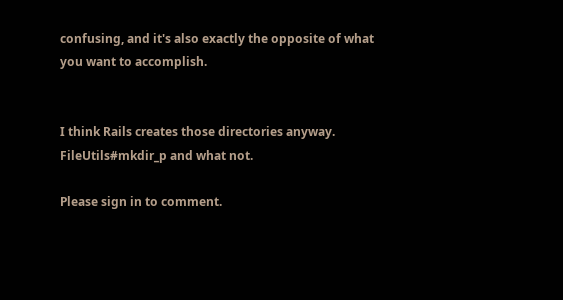confusing, and it's also exactly the opposite of what you want to accomplish.


I think Rails creates those directories anyway. FileUtils#mkdir_p and what not.

Please sign in to comment.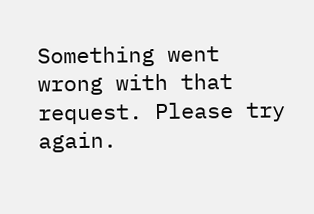Something went wrong with that request. Please try again.